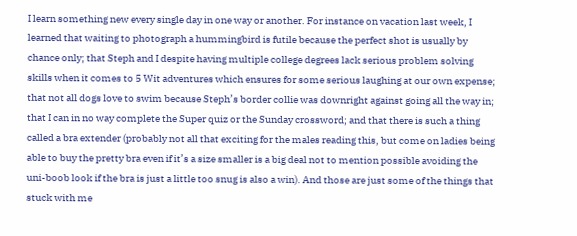I learn something new every single day in one way or another. For instance on vacation last week, I learned that waiting to photograph a hummingbird is futile because the perfect shot is usually by chance only; that Steph and I despite having multiple college degrees lack serious problem solving skills when it comes to 5 Wit adventures which ensures for some serious laughing at our own expense; that not all dogs love to swim because Steph’s border collie was downright against going all the way in; that I can in no way complete the Super quiz or the Sunday crossword; and that there is such a thing called a bra extender (probably not all that exciting for the males reading this, but come on ladies being able to buy the pretty bra even if it’s a size smaller is a big deal not to mention possible avoiding the uni-boob look if the bra is just a little too snug is also a win). And those are just some of the things that stuck with me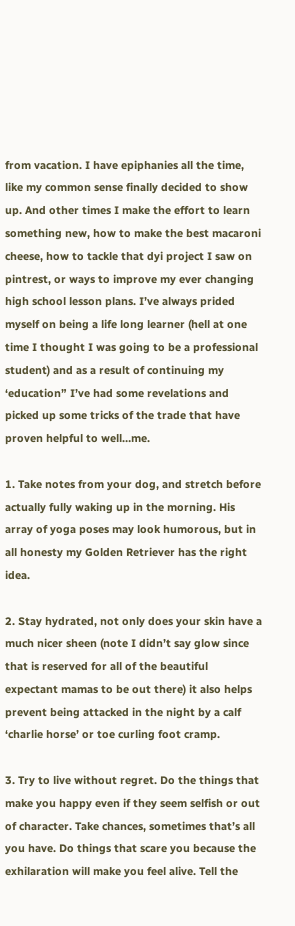from vacation. I have epiphanies all the time, like my common sense finally decided to show up. And other times I make the effort to learn something new, how to make the best macaroni cheese, how to tackle that dyi project I saw on pintrest, or ways to improve my ever changing high school lesson plans. I’ve always prided myself on being a life long learner (hell at one time I thought I was going to be a professional student) and as a result of continuing my ‘education” I’ve had some revelations and picked up some tricks of the trade that have proven helpful to well…me.

1. Take notes from your dog, and stretch before actually fully waking up in the morning. His array of yoga poses may look humorous, but in all honesty my Golden Retriever has the right idea.

2. Stay hydrated, not only does your skin have a much nicer sheen (note I didn’t say glow since that is reserved for all of the beautiful expectant mamas to be out there) it also helps prevent being attacked in the night by a calf ‘charlie horse’ or toe curling foot cramp.

3. Try to live without regret. Do the things that make you happy even if they seem selfish or out of character. Take chances, sometimes that’s all you have. Do things that scare you because the exhilaration will make you feel alive. Tell the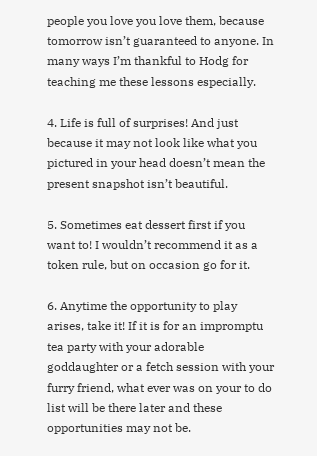people you love you love them, because tomorrow isn’t guaranteed to anyone. In many ways I’m thankful to Hodg for teaching me these lessons especially.

4. Life is full of surprises! And just because it may not look like what you pictured in your head doesn’t mean the present snapshot isn’t beautiful.

5. Sometimes eat dessert first if you want to! I wouldn’t recommend it as a token rule, but on occasion go for it.

6. Anytime the opportunity to play arises, take it! If it is for an impromptu tea party with your adorable goddaughter or a fetch session with your furry friend, what ever was on your to do list will be there later and these opportunities may not be.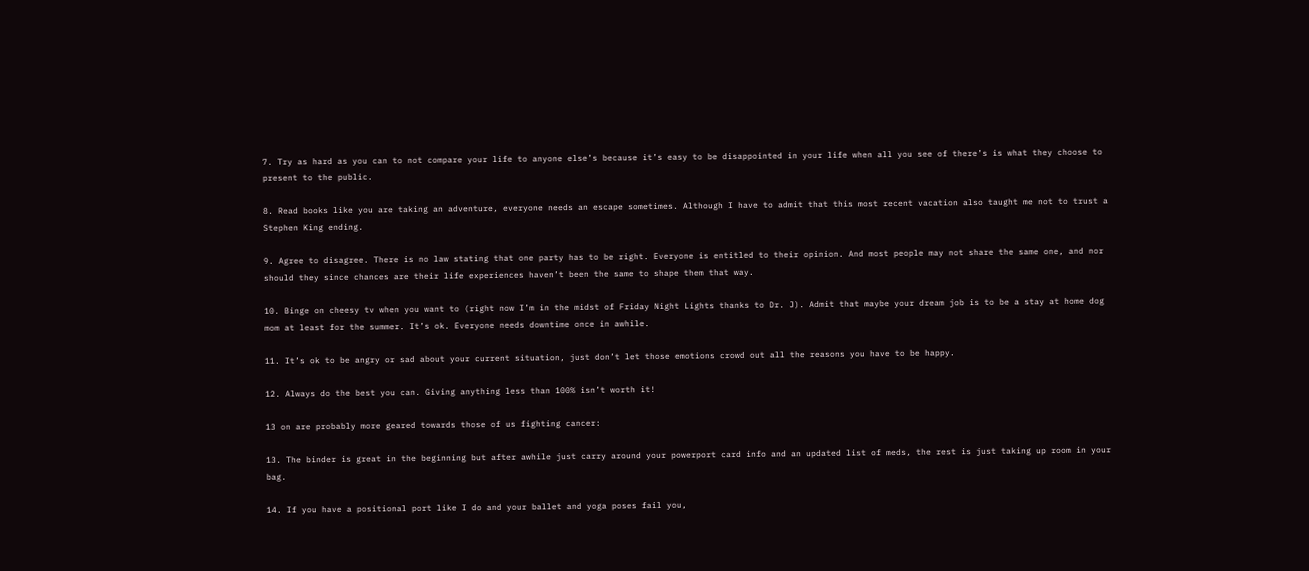7. Try as hard as you can to not compare your life to anyone else’s because it’s easy to be disappointed in your life when all you see of there’s is what they choose to present to the public.

8. Read books like you are taking an adventure, everyone needs an escape sometimes. Although I have to admit that this most recent vacation also taught me not to trust a Stephen King ending.

9. Agree to disagree. There is no law stating that one party has to be right. Everyone is entitled to their opinion. And most people may not share the same one, and nor should they since chances are their life experiences haven’t been the same to shape them that way.

10. Binge on cheesy tv when you want to (right now I’m in the midst of Friday Night Lights thanks to Dr. J). Admit that maybe your dream job is to be a stay at home dog mom at least for the summer. It’s ok. Everyone needs downtime once in awhile.

11. It’s ok to be angry or sad about your current situation, just don’t let those emotions crowd out all the reasons you have to be happy.

12. Always do the best you can. Giving anything less than 100% isn’t worth it!

13 on are probably more geared towards those of us fighting cancer:

13. The binder is great in the beginning but after awhile just carry around your powerport card info and an updated list of meds, the rest is just taking up room in your bag.

14. If you have a positional port like I do and your ballet and yoga poses fail you,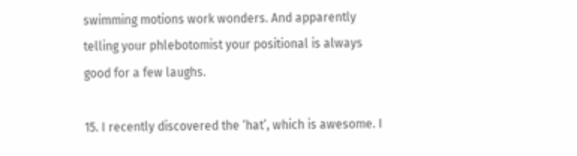swimming motions work wonders. And apparently telling your phlebotomist your positional is always good for a few laughs.

15. I recently discovered the ‘hat’, which is awesome. I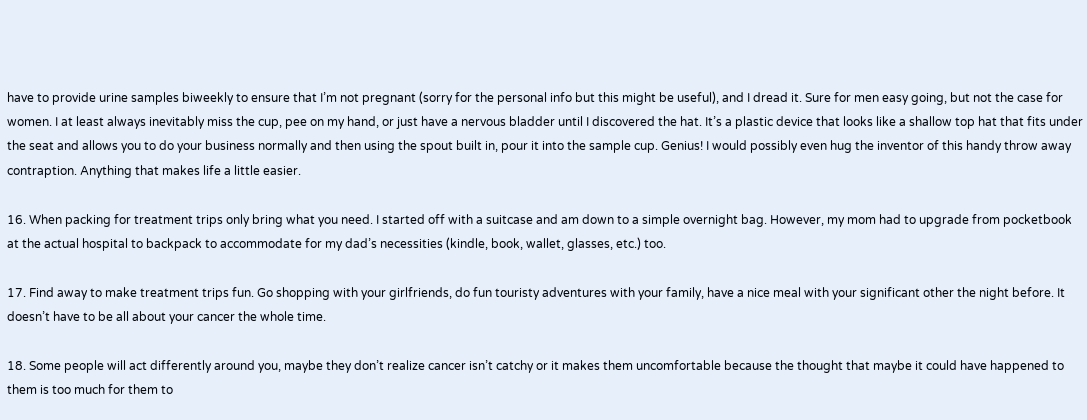have to provide urine samples biweekly to ensure that I’m not pregnant (sorry for the personal info but this might be useful), and I dread it. Sure for men easy going, but not the case for women. I at least always inevitably miss the cup, pee on my hand, or just have a nervous bladder until I discovered the hat. It’s a plastic device that looks like a shallow top hat that fits under the seat and allows you to do your business normally and then using the spout built in, pour it into the sample cup. Genius! I would possibly even hug the inventor of this handy throw away contraption. Anything that makes life a little easier.

16. When packing for treatment trips only bring what you need. I started off with a suitcase and am down to a simple overnight bag. However, my mom had to upgrade from pocketbook at the actual hospital to backpack to accommodate for my dad’s necessities (kindle, book, wallet, glasses, etc.) too.

17. Find away to make treatment trips fun. Go shopping with your girlfriends, do fun touristy adventures with your family, have a nice meal with your significant other the night before. It doesn’t have to be all about your cancer the whole time.

18. Some people will act differently around you, maybe they don’t realize cancer isn’t catchy or it makes them uncomfortable because the thought that maybe it could have happened to them is too much for them to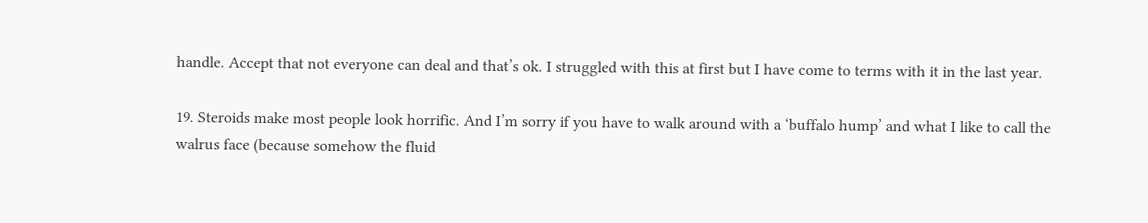handle. Accept that not everyone can deal and that’s ok. I struggled with this at first but I have come to terms with it in the last year.

19. Steroids make most people look horrific. And I’m sorry if you have to walk around with a ‘buffalo hump’ and what I like to call the walrus face (because somehow the fluid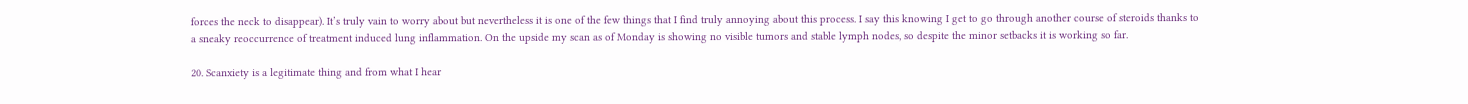forces the neck to disappear). It’s truly vain to worry about but nevertheless it is one of the few things that I find truly annoying about this process. I say this knowing I get to go through another course of steroids thanks to a sneaky reoccurrence of treatment induced lung inflammation. On the upside my scan as of Monday is showing no visible tumors and stable lymph nodes, so despite the minor setbacks it is working so far.

20. Scanxiety is a legitimate thing and from what I hear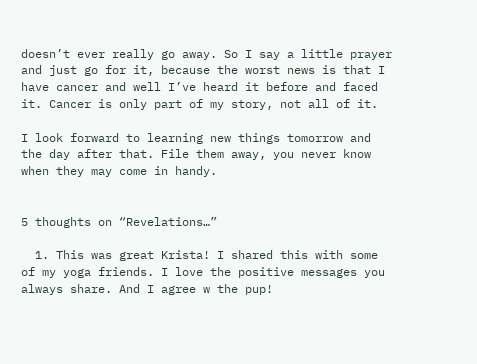doesn’t ever really go away. So I say a little prayer and just go for it, because the worst news is that I have cancer and well I’ve heard it before and faced it. Cancer is only part of my story, not all of it.

I look forward to learning new things tomorrow and the day after that. File them away, you never know when they may come in handy.


5 thoughts on “Revelations…”

  1. This was great Krista! I shared this with some of my yoga friends. I love the positive messages you always share. And I agree w the pup!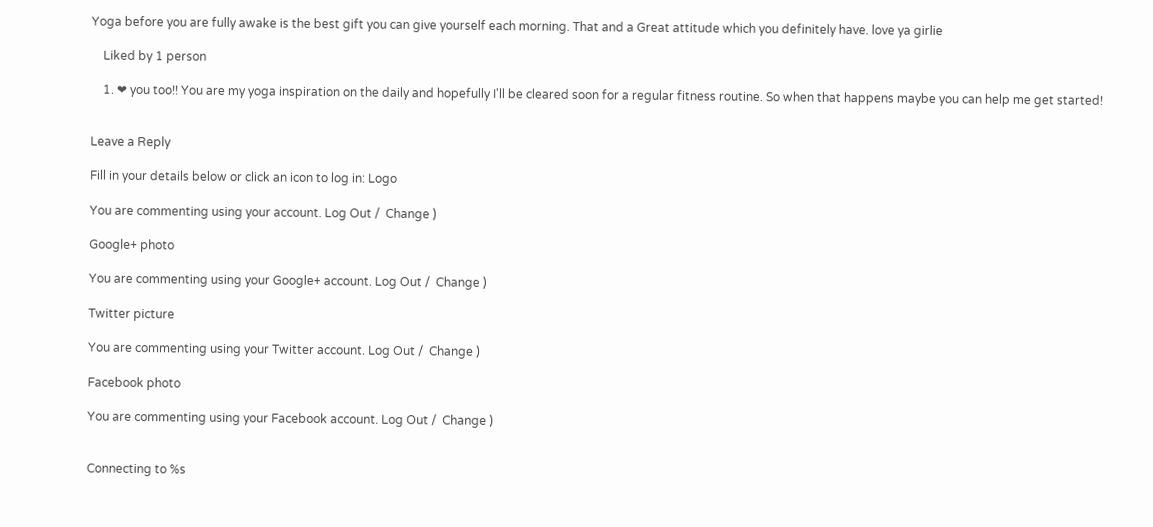Yoga before you are fully awake is the best gift you can give yourself each morning. That and a Great attitude which you definitely have. love ya girlie

    Liked by 1 person

    1. ❤ you too!! You are my yoga inspiration on the daily and hopefully I'll be cleared soon for a regular fitness routine. So when that happens maybe you can help me get started!


Leave a Reply

Fill in your details below or click an icon to log in: Logo

You are commenting using your account. Log Out /  Change )

Google+ photo

You are commenting using your Google+ account. Log Out /  Change )

Twitter picture

You are commenting using your Twitter account. Log Out /  Change )

Facebook photo

You are commenting using your Facebook account. Log Out /  Change )


Connecting to %s